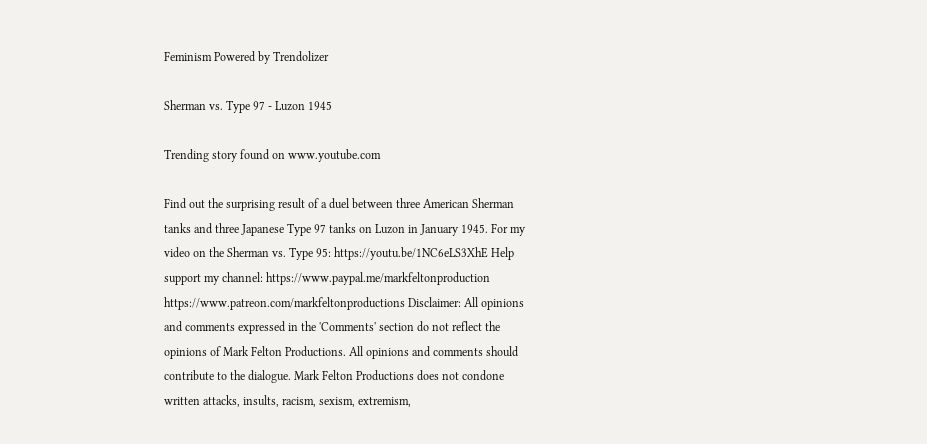Feminism Powered by Trendolizer

Sherman vs. Type 97 - Luzon 1945

Trending story found on www.youtube.com

Find out the surprising result of a duel between three American Sherman tanks and three Japanese Type 97 tanks on Luzon in January 1945. For my video on the Sherman vs. Type 95: https://youtu.be/1NC6eLS3XhE Help support my channel: https://www.paypal.me/markfeltonproduction https://www.patreon.com/markfeltonproductions Disclaimer: All opinions and comments expressed in the 'Comments' section do not reflect the opinions of Mark Felton Productions. All opinions and comments should contribute to the dialogue. Mark Felton Productions does not condone written attacks, insults, racism, sexism, extremism,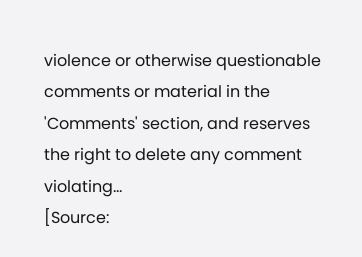violence or otherwise questionable comments or material in the 'Comments' section, and reserves the right to delete any comment violating...
[Source: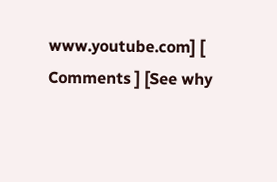www.youtube.com] [ Comments ] [See why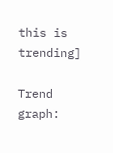this is trending]

Trend graph: